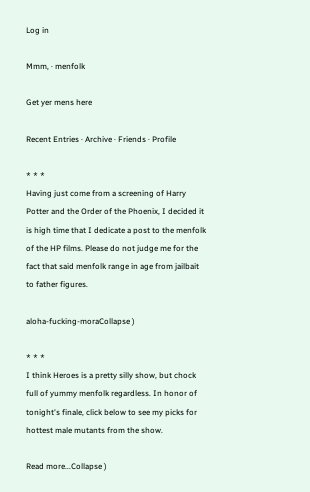Log in

Mmm, · menfolk

Get yer mens here

Recent Entries · Archive · Friends · Profile

* * *
Having just come from a screening of Harry Potter and the Order of the Phoenix, I decided it is high time that I dedicate a post to the menfolk of the HP films. Please do not judge me for the fact that said menfolk range in age from jailbait to father figures.

aloha-fucking-moraCollapse )

* * *
I think Heroes is a pretty silly show, but chock full of yummy menfolk regardless. In honor of tonight's finale, click below to see my picks for hottest male mutants from the show.

Read more...Collapse )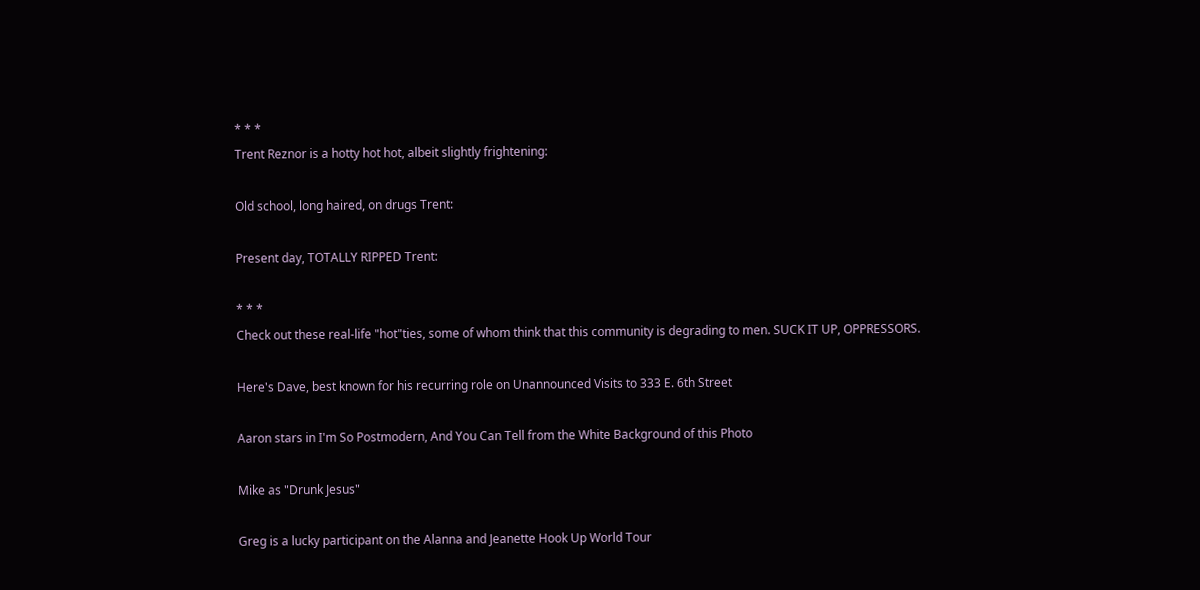* * *
Trent Reznor is a hotty hot hot, albeit slightly frightening:

Old school, long haired, on drugs Trent:

Present day, TOTALLY RIPPED Trent:

* * *
Check out these real-life "hot"ties, some of whom think that this community is degrading to men. SUCK IT UP, OPPRESSORS.

Here's Dave, best known for his recurring role on Unannounced Visits to 333 E. 6th Street

Aaron stars in I'm So Postmodern, And You Can Tell from the White Background of this Photo

Mike as "Drunk Jesus"

Greg is a lucky participant on the Alanna and Jeanette Hook Up World Tour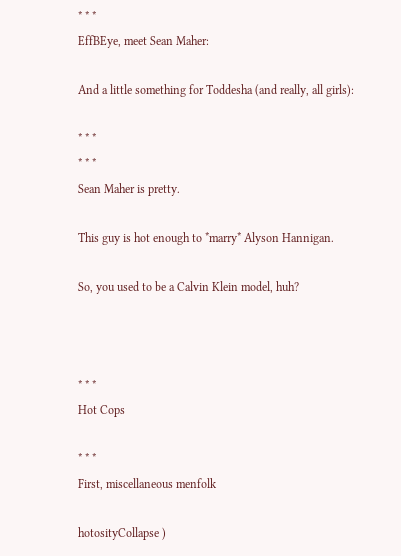* * *
EffBEye, meet Sean Maher:

And a little something for Toddesha (and really, all girls):

* * *
* * *
Sean Maher is pretty.

This guy is hot enough to *marry* Alyson Hannigan.

So, you used to be a Calvin Klein model, huh?



* * *
Hot Cops

* * *
First, miscellaneous menfolk

hotosityCollapse )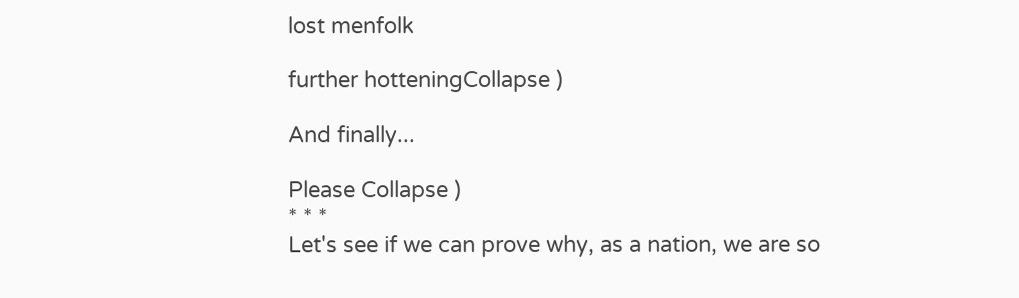lost menfolk

further hotteningCollapse )

And finally...

Please Collapse )
* * *
Let's see if we can prove why, as a nation, we are so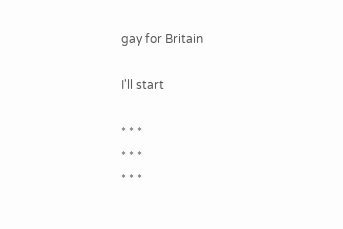gay for Britain

I'll start

* * *
* * *
* * *